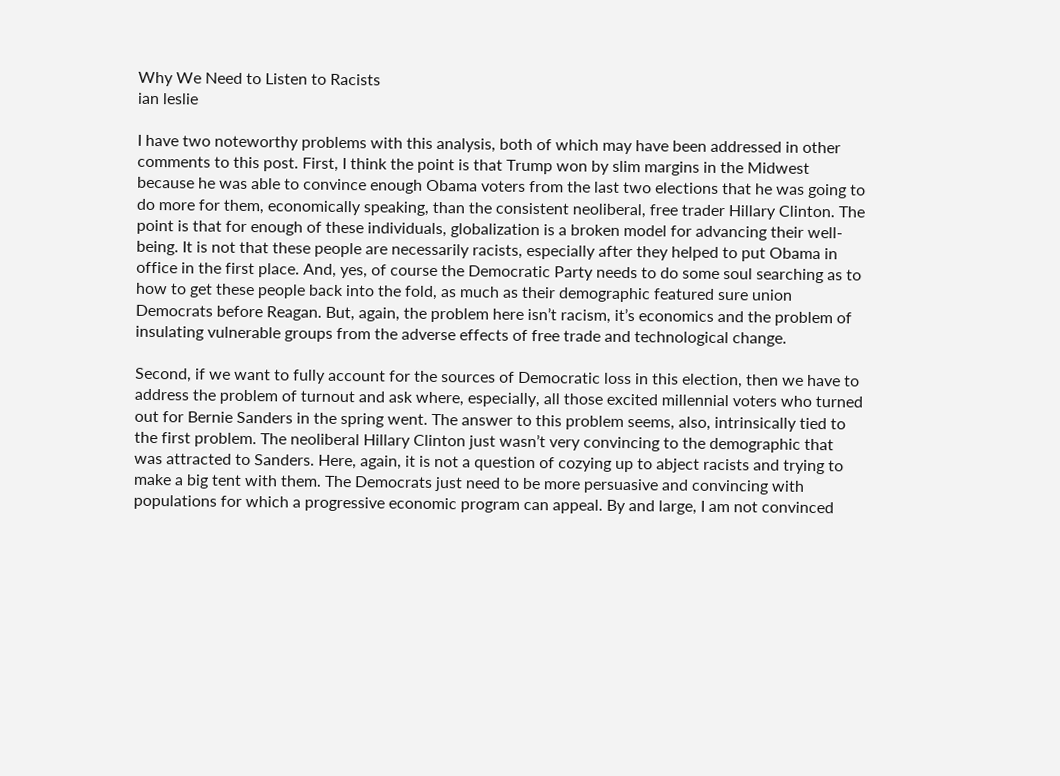Why We Need to Listen to Racists
ian leslie

I have two noteworthy problems with this analysis, both of which may have been addressed in other comments to this post. First, I think the point is that Trump won by slim margins in the Midwest because he was able to convince enough Obama voters from the last two elections that he was going to do more for them, economically speaking, than the consistent neoliberal, free trader Hillary Clinton. The point is that for enough of these individuals, globalization is a broken model for advancing their well-being. It is not that these people are necessarily racists, especially after they helped to put Obama in office in the first place. And, yes, of course the Democratic Party needs to do some soul searching as to how to get these people back into the fold, as much as their demographic featured sure union Democrats before Reagan. But, again, the problem here isn’t racism, it’s economics and the problem of insulating vulnerable groups from the adverse effects of free trade and technological change.

Second, if we want to fully account for the sources of Democratic loss in this election, then we have to address the problem of turnout and ask where, especially, all those excited millennial voters who turned out for Bernie Sanders in the spring went. The answer to this problem seems, also, intrinsically tied to the first problem. The neoliberal Hillary Clinton just wasn’t very convincing to the demographic that was attracted to Sanders. Here, again, it is not a question of cozying up to abject racists and trying to make a big tent with them. The Democrats just need to be more persuasive and convincing with populations for which a progressive economic program can appeal. By and large, I am not convinced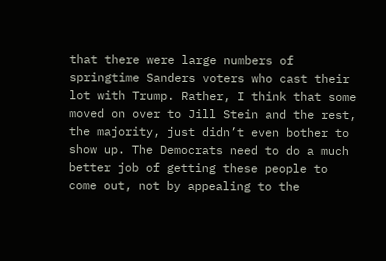that there were large numbers of springtime Sanders voters who cast their lot with Trump. Rather, I think that some moved on over to Jill Stein and the rest, the majority, just didn’t even bother to show up. The Democrats need to do a much better job of getting these people to come out, not by appealing to the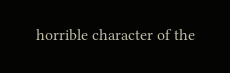horrible character of the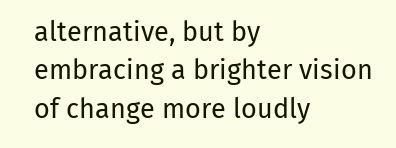alternative, but by embracing a brighter vision of change more loudly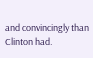and convincingly than Clinton had.